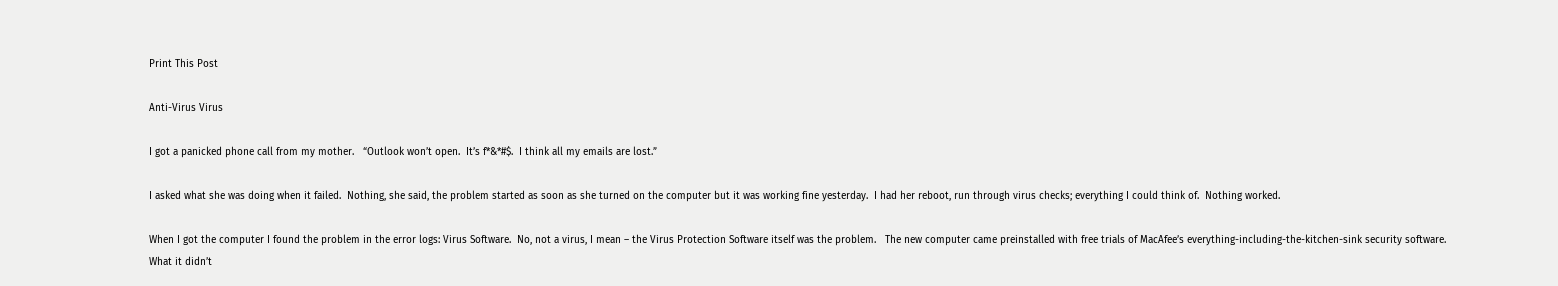Print This Post

Anti-Virus Virus

I got a panicked phone call from my mother.   “Outlook won’t open.  It’s f*&*#$.  I think all my emails are lost.”

I asked what she was doing when it failed.  Nothing, she said, the problem started as soon as she turned on the computer but it was working fine yesterday.  I had her reboot, run through virus checks; everything I could think of.  Nothing worked.

When I got the computer I found the problem in the error logs: Virus Software.  No, not a virus, I mean – the Virus Protection Software itself was the problem.   The new computer came preinstalled with free trials of MacAfee’s everything-including-the-kitchen-sink security software.  What it didn’t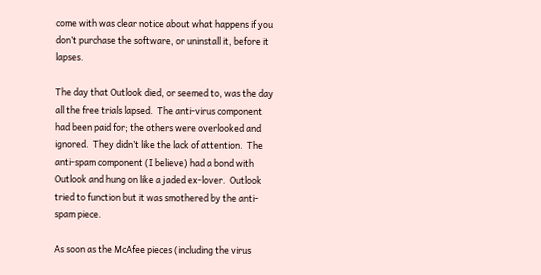come with was clear notice about what happens if you don’t purchase the software, or uninstall it, before it lapses.

The day that Outlook died, or seemed to, was the day all the free trials lapsed.  The anti-virus component had been paid for; the others were overlooked and ignored.  They didn’t like the lack of attention.  The anti-spam component (I believe) had a bond with Outlook and hung on like a jaded ex-lover.  Outlook tried to function but it was smothered by the anti-spam piece.

As soon as the McAfee pieces (including the virus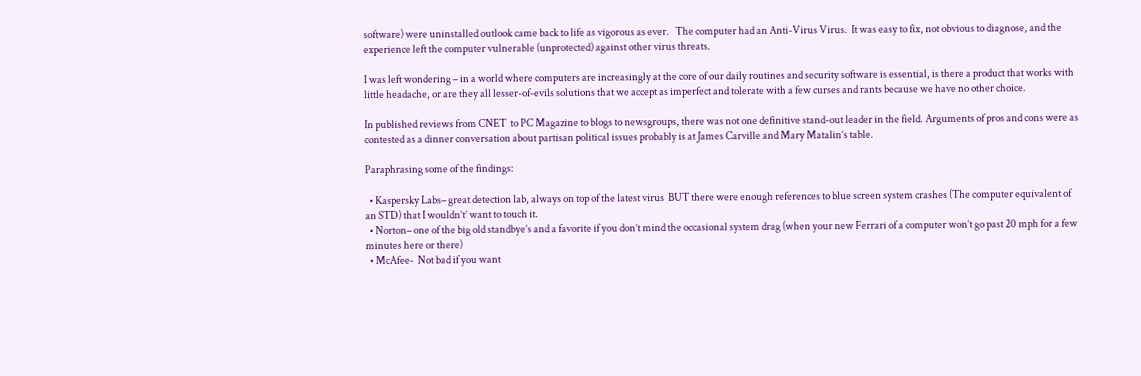software) were uninstalled outlook came back to life as vigorous as ever.   The computer had an Anti-Virus Virus.  It was easy to fix, not obvious to diagnose, and the experience left the computer vulnerable (unprotected) against other virus threats.

I was left wondering – in a world where computers are increasingly at the core of our daily routines and security software is essential, is there a product that works with little headache, or are they all lesser-of-evils solutions that we accept as imperfect and tolerate with a few curses and rants because we have no other choice.

In published reviews from CNET  to PC Magazine to blogs to newsgroups, there was not one definitive stand-out leader in the field. Arguments of pros and cons were as contested as a dinner conversation about partisan political issues probably is at James Carville and Mary Matalin’s table.

Paraphrasing some of the findings:

  • Kaspersky Labs– great detection lab, always on top of the latest virus  BUT there were enough references to blue screen system crashes (The computer equivalent of an STD) that I wouldn’t’ want to touch it.
  • Norton– one of the big old standbye’s and a favorite if you don’t mind the occasional system drag (when your new Ferrari of a computer won’t go past 20 mph for a few minutes here or there)
  • McAfee-  Not bad if you want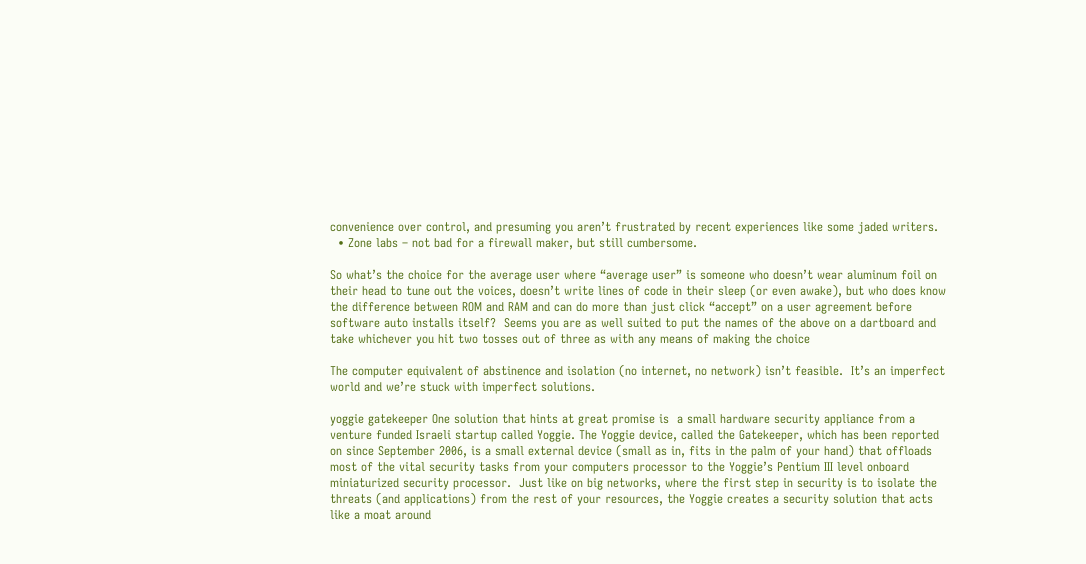convenience over control, and presuming you aren’t frustrated by recent experiences like some jaded writers.
  • Zone labs – not bad for a firewall maker, but still cumbersome.

So what’s the choice for the average user where “average user” is someone who doesn’t wear aluminum foil on their head to tune out the voices, doesn’t write lines of code in their sleep (or even awake), but who does know the difference between ROM and RAM and can do more than just click “accept” on a user agreement before software auto installs itself?  Seems you are as well suited to put the names of the above on a dartboard and take whichever you hit two tosses out of three as with any means of making the choice

The computer equivalent of abstinence and isolation (no internet, no network) isn’t feasible.  It’s an imperfect world and we’re stuck with imperfect solutions.

yoggie gatekeeper One solution that hints at great promise is  a small hardware security appliance from a venture funded Israeli startup called Yoggie. The Yoggie device, called the Gatekeeper, which has been reported on since September 2006, is a small external device (small as in, fits in the palm of your hand) that offloads most of the vital security tasks from your computers processor to the Yoggie’s Pentium III level onboard miniaturized security processor.  Just like on big networks, where the first step in security is to isolate the threats (and applications) from the rest of your resources, the Yoggie creates a security solution that acts like a moat around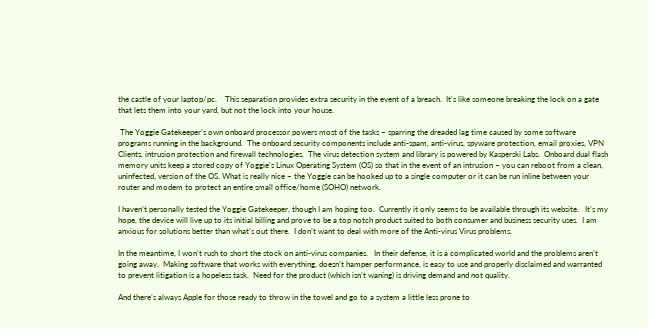the castle of your laptop/pc.    This separation provides extra security in the event of a breach.  It’s like someone breaking the lock on a gate that lets them into your yard, but not the lock into your house.

 The Yoggie Gatekeeper’s own onboard processor powers most of the tasks – sparring the dreaded lag time caused by some software programs running in the background.  The onboard security components include anti-spam, anti-virus, spyware protection, email proxies, VPN Clients, intrusion protection and firewall technologies.  The virus detection system and library is powered by Kasperski Labs.  Onboard dual flash memory units keep a stored copy of Yoggie’s Linux Operating System (OS) so that in the event of an intrusion – you can reboot from a clean, uninfected, version of the OS. What is really nice – the Yoggie can be hooked up to a single computer or it can be run inline between your router and modem to protect an entire small office/home (SOHO) network.

I haven’t personally tested the Yoggie Gatekeeper, though I am hoping too.  Currently it only seems to be available through its website.   It’s my hope, the device will live up to its initial billing and prove to be a top notch product suited to both consumer and business security uses.  I am anxious for solutions better than what’s out there.  I don’t want to deal with more of the Anti-virus Virus problems.

In the meantime, I won’t rush to short the stock on anti-virus companies.   In their defense, it is a complicated world and the problems aren’t going away.  Making software that works with everything, doesn’t hamper performance, is easy to use and properly disclaimed and warranted to prevent litigation is a hopeless task.  Need for the product (which isn’t waning) is driving demand and not quality.

And there’s always Apple for those ready to throw in the towel and go to a system a little less prone to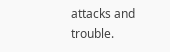attacks and trouble.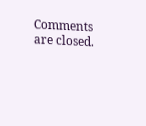Comments are closed.